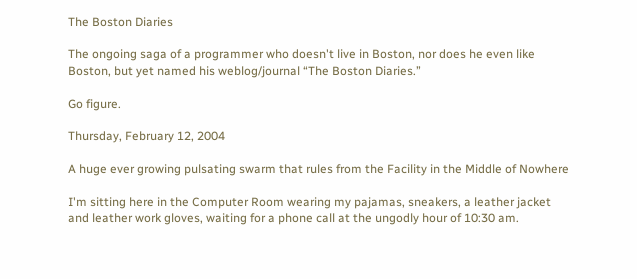The Boston Diaries

The ongoing saga of a programmer who doesn't live in Boston, nor does he even like Boston, but yet named his weblog/journal “The Boston Diaries.”

Go figure.

Thursday, February 12, 2004

A huge ever growing pulsating swarm that rules from the Facility in the Middle of Nowhere

I'm sitting here in the Computer Room wearing my pajamas, sneakers, a leather jacket and leather work gloves, waiting for a phone call at the ungodly hour of 10:30 am.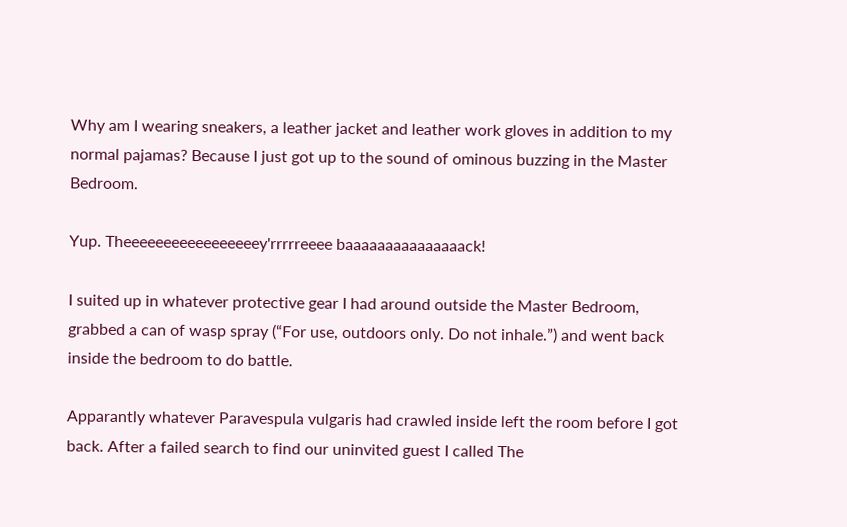Why am I wearing sneakers, a leather jacket and leather work gloves in addition to my normal pajamas? Because I just got up to the sound of ominous buzzing in the Master Bedroom.

Yup. Theeeeeeeeeeeeeeeeey'rrrrreeee baaaaaaaaaaaaaaack!

I suited up in whatever protective gear I had around outside the Master Bedroom, grabbed a can of wasp spray (“For use, outdoors only. Do not inhale.”) and went back inside the bedroom to do battle.

Apparantly whatever Paravespula vulgaris had crawled inside left the room before I got back. After a failed search to find our uninvited guest I called The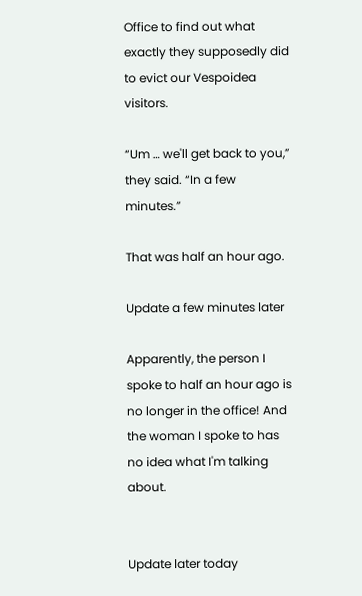Office to find out what exactly they supposedly did to evict our Vespoidea visitors.

“Um … we'll get back to you,” they said. “In a few minutes.”

That was half an hour ago.

Update a few minutes later

Apparently, the person I spoke to half an hour ago is no longer in the office! And the woman I spoke to has no idea what I'm talking about.


Update later today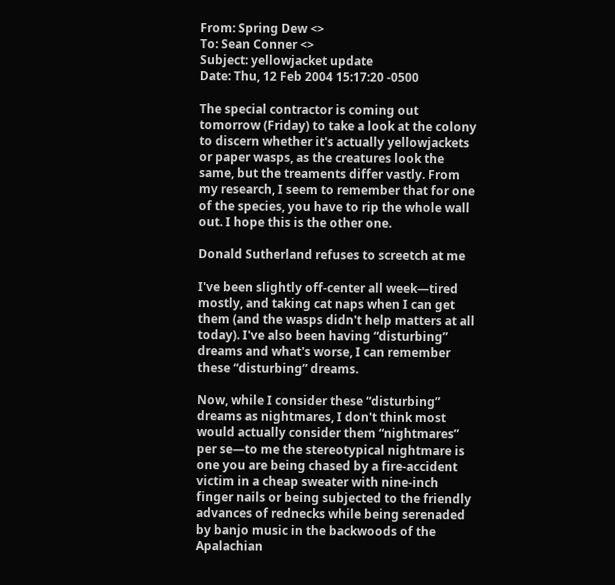From: Spring Dew <>
To: Sean Conner <>
Subject: yellowjacket update
Date: Thu, 12 Feb 2004 15:17:20 -0500

The special contractor is coming out tomorrow (Friday) to take a look at the colony to discern whether it's actually yellowjackets or paper wasps, as the creatures look the same, but the treaments differ vastly. From my research, I seem to remember that for one of the species, you have to rip the whole wall out. I hope this is the other one.

Donald Sutherland refuses to screetch at me

I've been slightly off-center all week—tired mostly, and taking cat naps when I can get them (and the wasps didn't help matters at all today). I've also been having “disturbing” dreams and what's worse, I can remember these “disturbing” dreams.

Now, while I consider these “disturbing” dreams as nightmares, I don't think most would actually consider them “nightmares” per se—to me the stereotypical nightmare is one you are being chased by a fire-accident victim in a cheap sweater with nine-inch finger nails or being subjected to the friendly advances of rednecks while being serenaded by banjo music in the backwoods of the Apalachian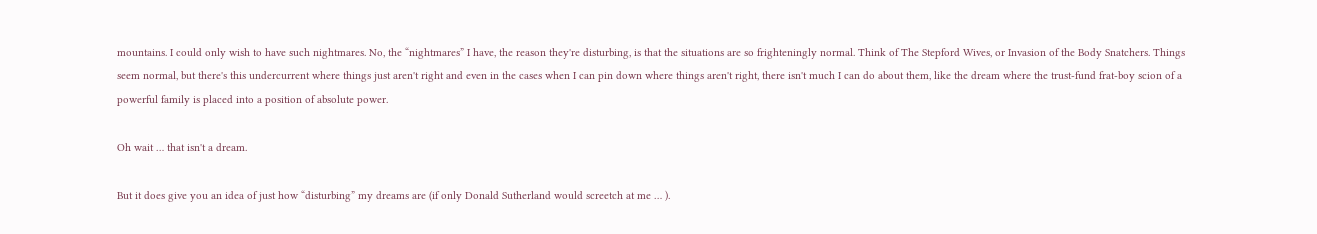mountains. I could only wish to have such nightmares. No, the “nightmares” I have, the reason they're disturbing, is that the situations are so frighteningly normal. Think of The Stepford Wives, or Invasion of the Body Snatchers. Things seem normal, but there's this undercurrent where things just aren't right and even in the cases when I can pin down where things aren't right, there isn't much I can do about them, like the dream where the trust-fund frat-boy scion of a powerful family is placed into a position of absolute power.

Oh wait … that isn't a dream.

But it does give you an idea of just how “disturbing” my dreams are (if only Donald Sutherland would screetch at me … ).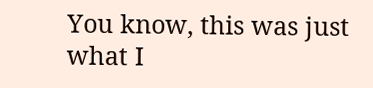You know, this was just what I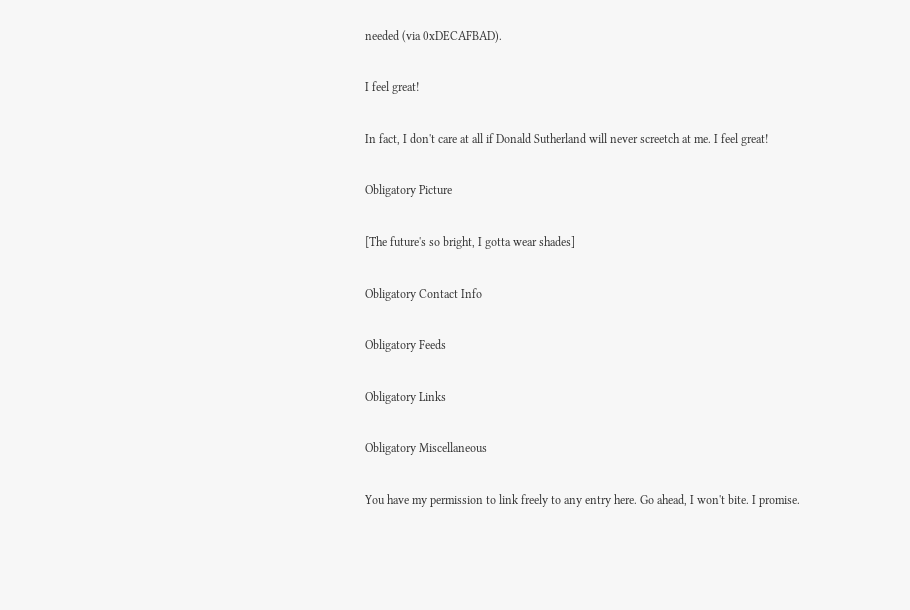needed (via 0xDECAFBAD).

I feel great!

In fact, I don't care at all if Donald Sutherland will never screetch at me. I feel great!

Obligatory Picture

[The future's so bright, I gotta wear shades]

Obligatory Contact Info

Obligatory Feeds

Obligatory Links

Obligatory Miscellaneous

You have my permission to link freely to any entry here. Go ahead, I won't bite. I promise.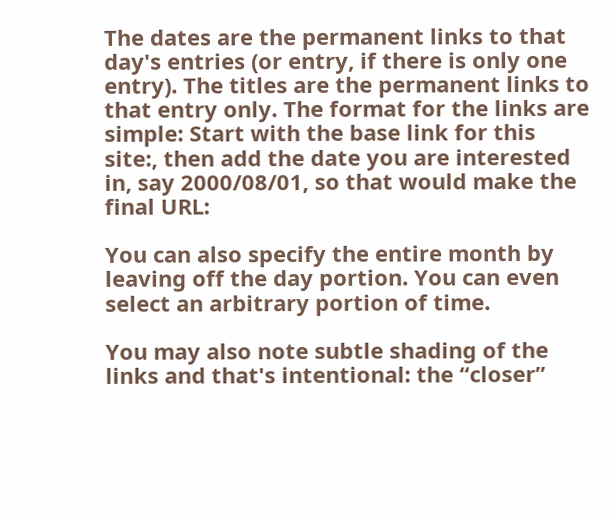The dates are the permanent links to that day's entries (or entry, if there is only one entry). The titles are the permanent links to that entry only. The format for the links are simple: Start with the base link for this site:, then add the date you are interested in, say 2000/08/01, so that would make the final URL:

You can also specify the entire month by leaving off the day portion. You can even select an arbitrary portion of time.

You may also note subtle shading of the links and that's intentional: the “closer”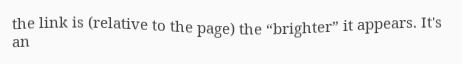the link is (relative to the page) the “brighter” it appears. It's an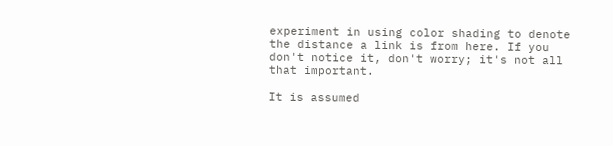experiment in using color shading to denote the distance a link is from here. If you don't notice it, don't worry; it's not all that important.

It is assumed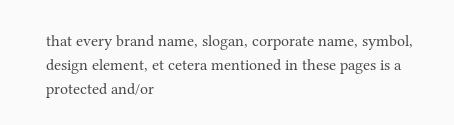that every brand name, slogan, corporate name, symbol, design element, et cetera mentioned in these pages is a protected and/or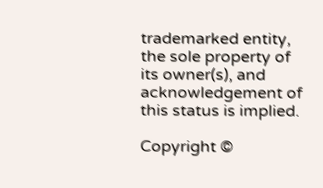trademarked entity, the sole property of its owner(s), and acknowledgement of this status is implied.

Copyright ©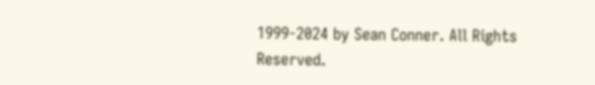1999-2024 by Sean Conner. All Rights Reserved.